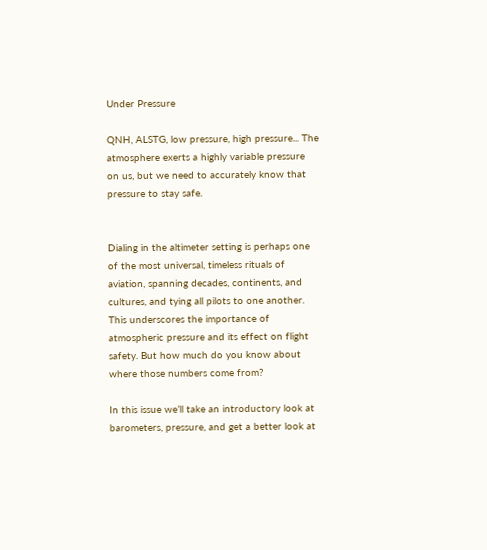Under Pressure

QNH, ALSTG, low pressure, high pressure... The atmosphere exerts a highly variable pressure on us, but we need to accurately know that pressure to stay safe.


Dialing in the altimeter setting is perhaps one of the most universal, timeless rituals of aviation, spanning decades, continents, and cultures, and tying all pilots to one another. This underscores the importance of atmospheric pressure and its effect on flight safety. But how much do you know about where those numbers come from?

In this issue we’ll take an introductory look at barometers, pressure, and get a better look at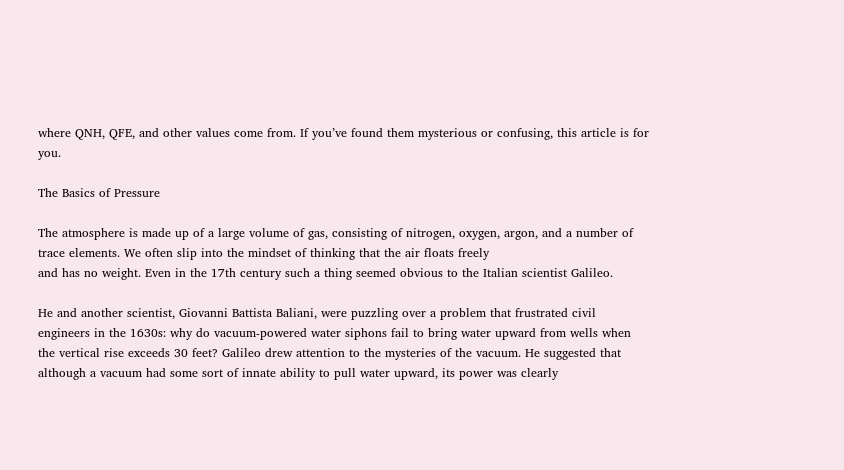where QNH, QFE, and other values come from. If you’ve found them mysterious or confusing, this article is for you.

The Basics of Pressure

The atmosphere is made up of a large volume of gas, consisting of nitrogen, oxygen, argon, and a number of trace elements. We often slip into the mindset of thinking that the air floats freely
and has no weight. Even in the 17th century such a thing seemed obvious to the Italian scientist Galileo.

He and another scientist, Giovanni Battista Baliani, were puzzling over a problem that frustrated civil engineers in the 1630s: why do vacuum-powered water siphons fail to bring water upward from wells when the vertical rise exceeds 30 feet? Galileo drew attention to the mysteries of the vacuum. He suggested that although a vacuum had some sort of innate ability to pull water upward, its power was clearly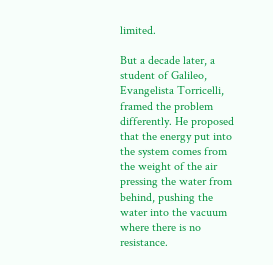limited.

But a decade later, a student of Galileo, Evangelista Torricelli,
framed the problem differently. He proposed that the energy put into the system comes from the weight of the air pressing the water from behind, pushing the water into the vacuum where there is no resistance.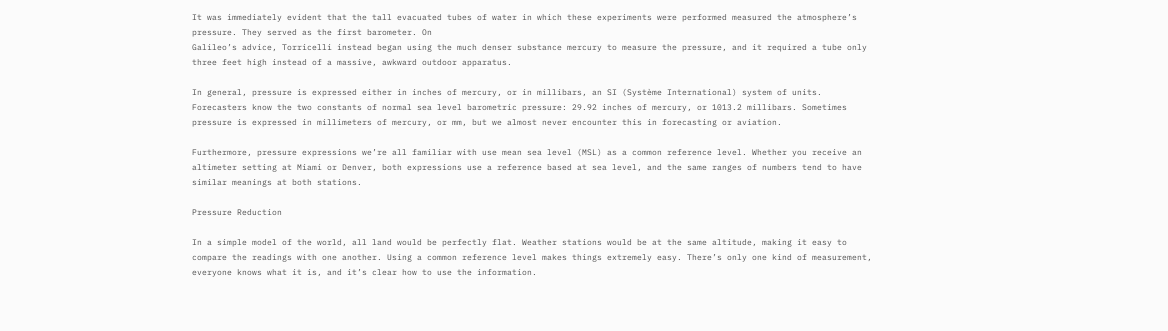It was immediately evident that the tall evacuated tubes of water in which these experiments were performed measured the atmosphere’s pressure. They served as the first barometer. On
Galileo’s advice, Torricelli instead began using the much denser substance mercury to measure the pressure, and it required a tube only three feet high instead of a massive, awkward outdoor apparatus.

In general, pressure is expressed either in inches of mercury, or in millibars, an SI (Système International) system of units. Forecasters know the two constants of normal sea level barometric pressure: 29.92 inches of mercury, or 1013.2 millibars. Sometimes pressure is expressed in millimeters of mercury, or mm, but we almost never encounter this in forecasting or aviation.

Furthermore, pressure expressions we’re all familiar with use mean sea level (MSL) as a common reference level. Whether you receive an altimeter setting at Miami or Denver, both expressions use a reference based at sea level, and the same ranges of numbers tend to have similar meanings at both stations.

Pressure Reduction

In a simple model of the world, all land would be perfectly flat. Weather stations would be at the same altitude, making it easy to compare the readings with one another. Using a common reference level makes things extremely easy. There’s only one kind of measurement, everyone knows what it is, and it’s clear how to use the information.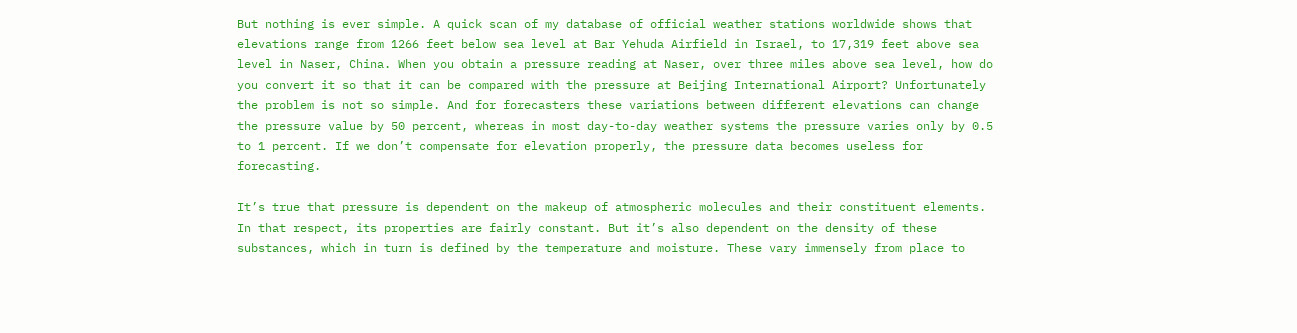But nothing is ever simple. A quick scan of my database of official weather stations worldwide shows that elevations range from 1266 feet below sea level at Bar Yehuda Airfield in Israel, to 17,319 feet above sea level in Naser, China. When you obtain a pressure reading at Naser, over three miles above sea level, how do you convert it so that it can be compared with the pressure at Beijing International Airport? Unfortunately the problem is not so simple. And for forecasters these variations between different elevations can change the pressure value by 50 percent, whereas in most day-to-day weather systems the pressure varies only by 0.5 to 1 percent. If we don’t compensate for elevation properly, the pressure data becomes useless for forecasting.

It’s true that pressure is dependent on the makeup of atmospheric molecules and their constituent elements. In that respect, its properties are fairly constant. But it’s also dependent on the density of these substances, which in turn is defined by the temperature and moisture. These vary immensely from place to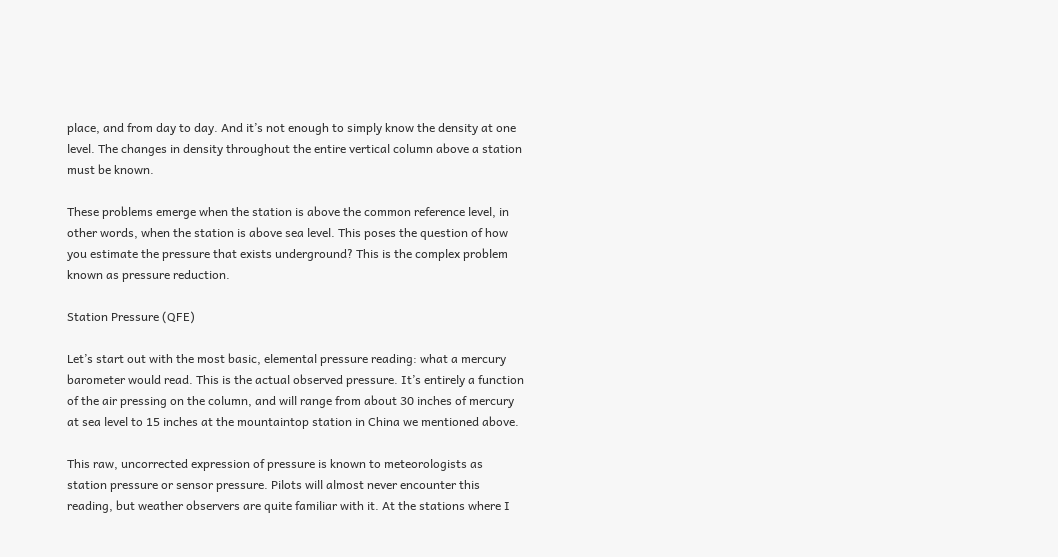place, and from day to day. And it’s not enough to simply know the density at one level. The changes in density throughout the entire vertical column above a station must be known.

These problems emerge when the station is above the common reference level, in other words, when the station is above sea level. This poses the question of how you estimate the pressure that exists underground? This is the complex problem known as pressure reduction.

Station Pressure (QFE)

Let’s start out with the most basic, elemental pressure reading: what a mercury barometer would read. This is the actual observed pressure. It’s entirely a function of the air pressing on the column, and will range from about 30 inches of mercury at sea level to 15 inches at the mountaintop station in China we mentioned above.

This raw, uncorrected expression of pressure is known to meteorologists as station pressure or sensor pressure. Pilots will almost never encounter this reading, but weather observers are quite familiar with it. At the stations where I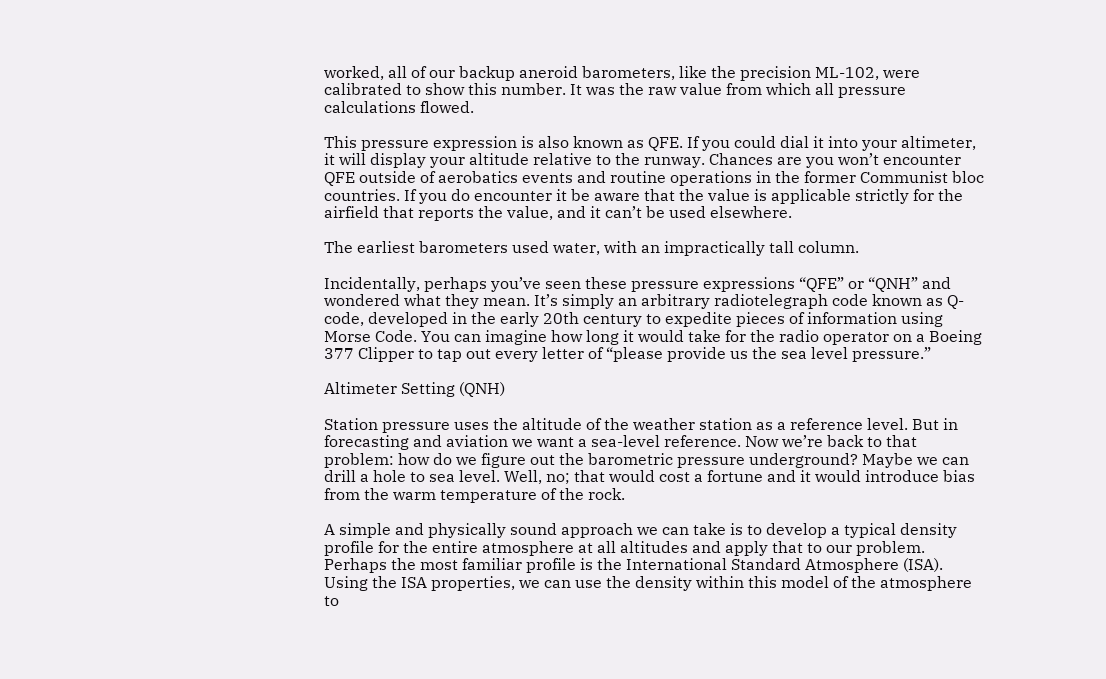worked, all of our backup aneroid barometers, like the precision ML-102, were calibrated to show this number. It was the raw value from which all pressure calculations flowed.

This pressure expression is also known as QFE. If you could dial it into your altimeter, it will display your altitude relative to the runway. Chances are you won’t encounter QFE outside of aerobatics events and routine operations in the former Communist bloc countries. If you do encounter it be aware that the value is applicable strictly for the airfield that reports the value, and it can’t be used elsewhere.

The earliest barometers used water, with an impractically tall column.

Incidentally, perhaps you’ve seen these pressure expressions “QFE” or “QNH” and wondered what they mean. It’s simply an arbitrary radiotelegraph code known as Q-code, developed in the early 20th century to expedite pieces of information using Morse Code. You can imagine how long it would take for the radio operator on a Boeing 377 Clipper to tap out every letter of “please provide us the sea level pressure.”

Altimeter Setting (QNH)

Station pressure uses the altitude of the weather station as a reference level. But in forecasting and aviation we want a sea-level reference. Now we’re back to that problem: how do we figure out the barometric pressure underground? Maybe we can drill a hole to sea level. Well, no; that would cost a fortune and it would introduce bias from the warm temperature of the rock.

A simple and physically sound approach we can take is to develop a typical density profile for the entire atmosphere at all altitudes and apply that to our problem. Perhaps the most familiar profile is the International Standard Atmosphere (ISA). Using the ISA properties, we can use the density within this model of the atmosphere to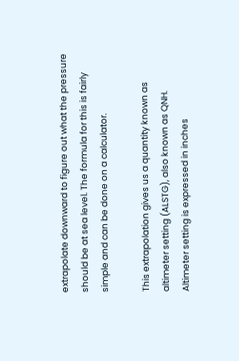extrapolate downward to figure out what the pressure should be at sea level. The formula for this is fairly simple and can be done on a calculator.

This extrapolation gives us a quantity known as altimeter setting (ALSTG), also known as QNH. Altimeter setting is expressed in inches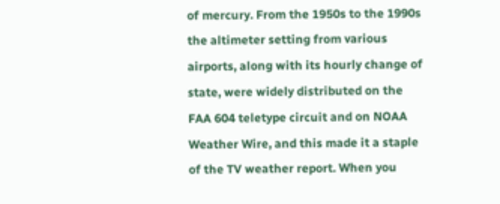of mercury. From the 1950s to the 1990s the altimeter setting from various airports, along with its hourly change of state, were widely distributed on the FAA 604 teletype circuit and on NOAA Weather Wire, and this made it a staple of the TV weather report. When you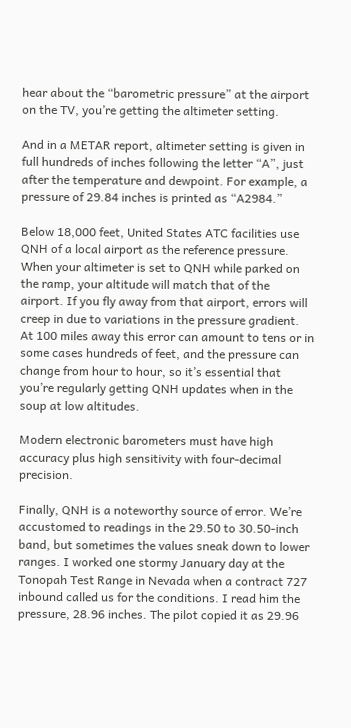hear about the “barometric pressure” at the airport on the TV, you’re getting the altimeter setting.

And in a METAR report, altimeter setting is given in full hundreds of inches following the letter “A”, just after the temperature and dewpoint. For example, a pressure of 29.84 inches is printed as “A2984.”

Below 18,000 feet, United States ATC facilities use QNH of a local airport as the reference pressure. When your altimeter is set to QNH while parked on the ramp, your altitude will match that of the airport. If you fly away from that airport, errors will creep in due to variations in the pressure gradient. At 100 miles away this error can amount to tens or in some cases hundreds of feet, and the pressure can change from hour to hour, so it’s essential that you’re regularly getting QNH updates when in the soup at low altitudes.

Modern electronic barometers must have high accuracy plus high sensitivity with four-decimal precision.

Finally, QNH is a noteworthy source of error. We’re accustomed to readings in the 29.50 to 30.50-inch band, but sometimes the values sneak down to lower ranges. I worked one stormy January day at the Tonopah Test Range in Nevada when a contract 727 inbound called us for the conditions. I read him the pressure, 28.96 inches. The pilot copied it as 29.96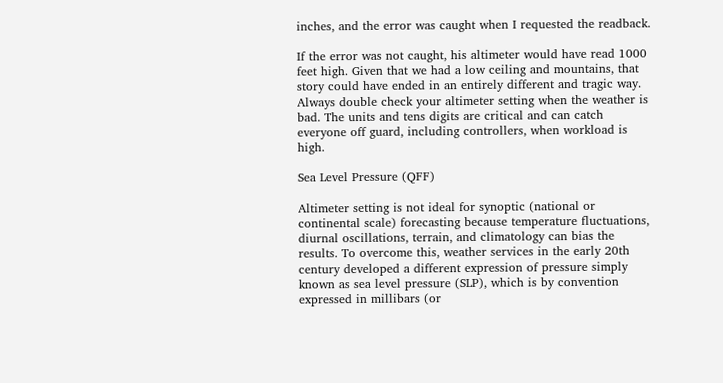inches, and the error was caught when I requested the readback.

If the error was not caught, his altimeter would have read 1000 feet high. Given that we had a low ceiling and mountains, that story could have ended in an entirely different and tragic way. Always double check your altimeter setting when the weather is bad. The units and tens digits are critical and can catch everyone off guard, including controllers, when workload is high.

Sea Level Pressure (QFF)

Altimeter setting is not ideal for synoptic (national or continental scale) forecasting because temperature fluctuations, diurnal oscillations, terrain, and climatology can bias the results. To overcome this, weather services in the early 20th century developed a different expression of pressure simply known as sea level pressure (SLP), which is by convention expressed in millibars (or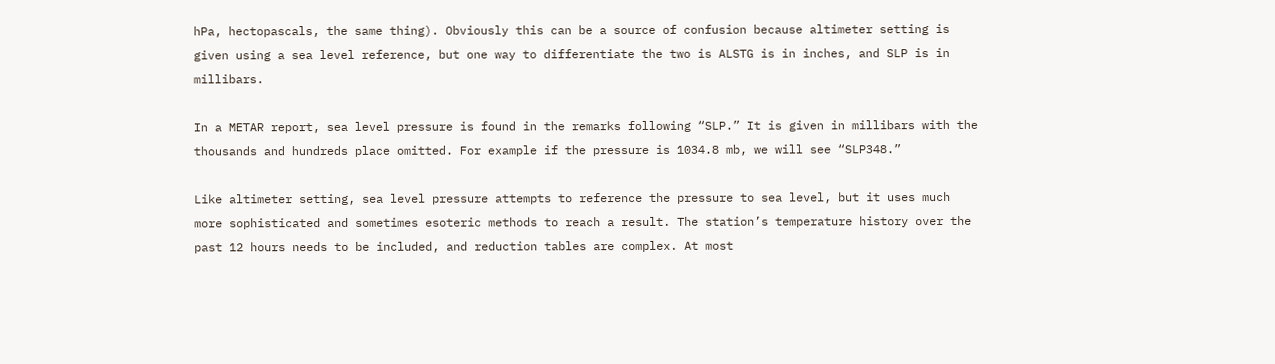hPa, hectopascals, the same thing). Obviously this can be a source of confusion because altimeter setting is given using a sea level reference, but one way to differentiate the two is ALSTG is in inches, and SLP is in millibars.

In a METAR report, sea level pressure is found in the remarks following “SLP.” It is given in millibars with the thousands and hundreds place omitted. For example if the pressure is 1034.8 mb, we will see “SLP348.”

Like altimeter setting, sea level pressure attempts to reference the pressure to sea level, but it uses much more sophisticated and sometimes esoteric methods to reach a result. The station’s temperature history over the past 12 hours needs to be included, and reduction tables are complex. At most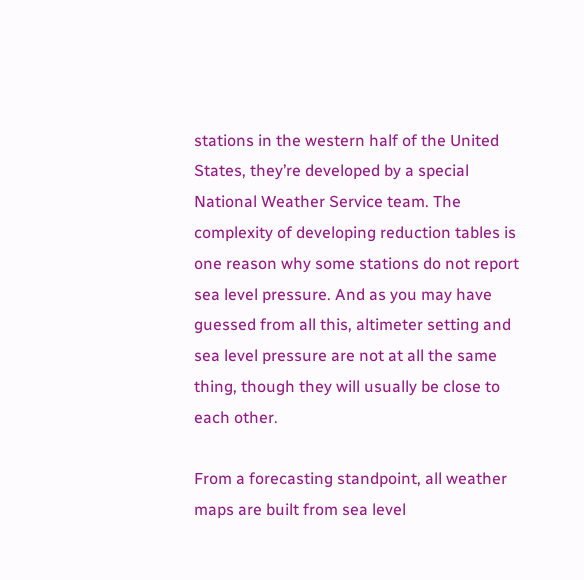stations in the western half of the United States, they’re developed by a special National Weather Service team. The complexity of developing reduction tables is one reason why some stations do not report sea level pressure. And as you may have guessed from all this, altimeter setting and sea level pressure are not at all the same thing, though they will usually be close to each other.

From a forecasting standpoint, all weather maps are built from sea level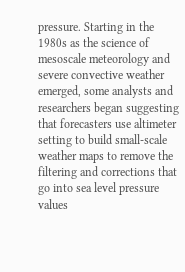pressure. Starting in the 1980s as the science of mesoscale meteorology and severe convective weather emerged, some analysts and researchers began suggesting that forecasters use altimeter setting to build small-scale weather maps to remove the filtering and corrections that go into sea level pressure values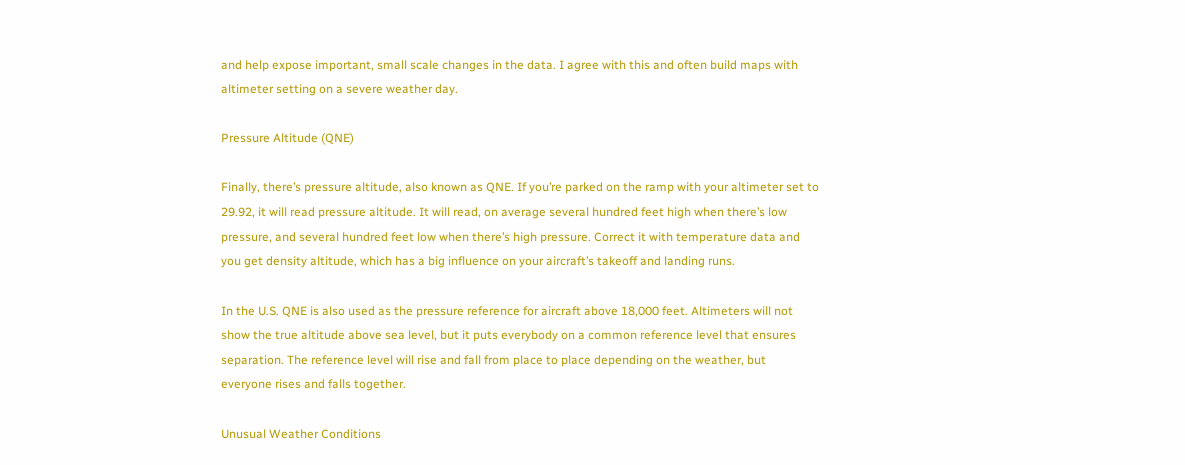and help expose important, small scale changes in the data. I agree with this and often build maps with altimeter setting on a severe weather day.

Pressure Altitude (QNE)

Finally, there’s pressure altitude, also known as QNE. If you’re parked on the ramp with your altimeter set to 29.92, it will read pressure altitude. It will read, on average several hundred feet high when there’s low pressure, and several hundred feet low when there’s high pressure. Correct it with temperature data and you get density altitude, which has a big influence on your aircraft’s takeoff and landing runs.

In the U.S. QNE is also used as the pressure reference for aircraft above 18,000 feet. Altimeters will not show the true altitude above sea level, but it puts everybody on a common reference level that ensures separation. The reference level will rise and fall from place to place depending on the weather, but everyone rises and falls together.

Unusual Weather Conditions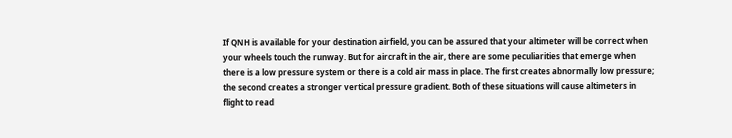If QNH is available for your destination airfield, you can be assured that your altimeter will be correct when your wheels touch the runway. But for aircraft in the air, there are some peculiarities that emerge when there is a low pressure system or there is a cold air mass in place. The first creates abnormally low pressure; the second creates a stronger vertical pressure gradient. Both of these situations will cause altimeters in flight to read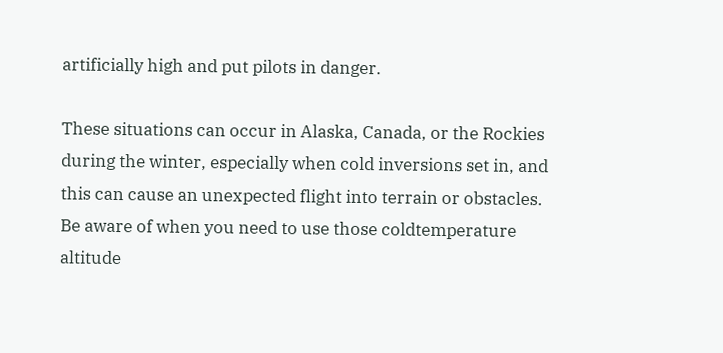artificially high and put pilots in danger.

These situations can occur in Alaska, Canada, or the Rockies during the winter, especially when cold inversions set in, and this can cause an unexpected flight into terrain or obstacles. Be aware of when you need to use those coldtemperature altitude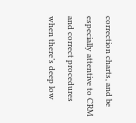correction charts, and be especially attentive to CRM and correct procedures when there’s deep low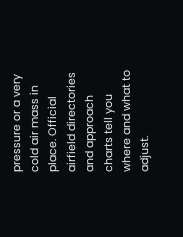pressure or a very cold air mass in place. Official airfield directories and approach charts tell you where and what to adjust.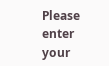Please enter your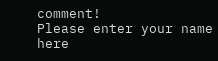comment!
Please enter your name here